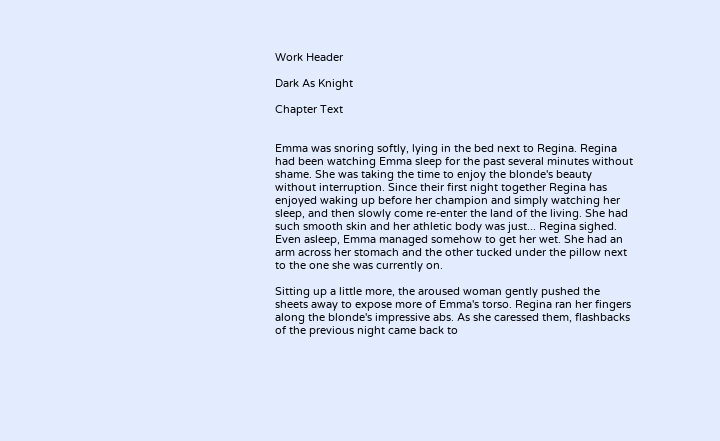Work Header

Dark As Knight

Chapter Text


Emma was snoring softly, lying in the bed next to Regina. Regina had been watching Emma sleep for the past several minutes without shame. She was taking the time to enjoy the blonde's beauty without interruption. Since their first night together Regina has enjoyed waking up before her champion and simply watching her sleep, and then slowly come re-enter the land of the living. She had such smooth skin and her athletic body was just... Regina sighed. Even asleep, Emma managed somehow to get her wet. She had an arm across her stomach and the other tucked under the pillow next to the one she was currently on.

Sitting up a little more, the aroused woman gently pushed the sheets away to expose more of Emma's torso. Regina ran her fingers along the blonde's impressive abs. As she caressed them, flashbacks of the previous night came back to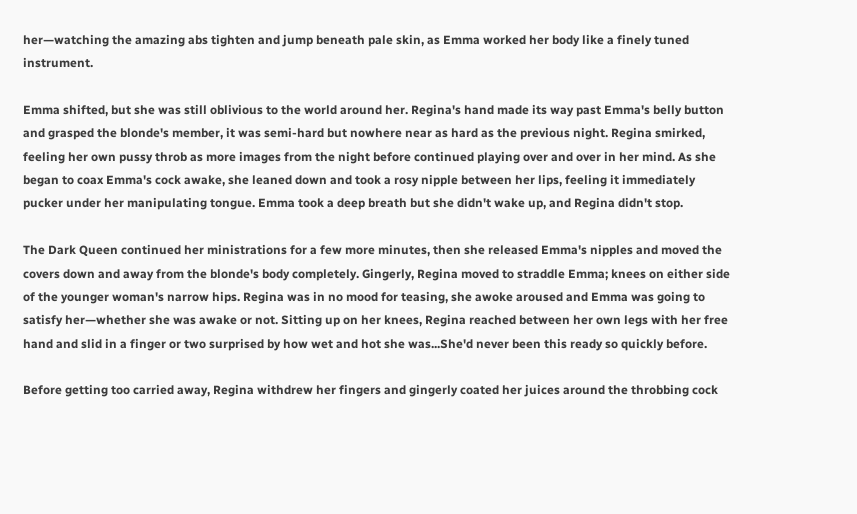her—watching the amazing abs tighten and jump beneath pale skin, as Emma worked her body like a finely tuned instrument.

Emma shifted, but she was still oblivious to the world around her. Regina's hand made its way past Emma's belly button and grasped the blonde's member, it was semi-hard but nowhere near as hard as the previous night. Regina smirked, feeling her own pussy throb as more images from the night before continued playing over and over in her mind. As she began to coax Emma's cock awake, she leaned down and took a rosy nipple between her lips, feeling it immediately pucker under her manipulating tongue. Emma took a deep breath but she didn't wake up, and Regina didn't stop.

The Dark Queen continued her ministrations for a few more minutes, then she released Emma's nipples and moved the covers down and away from the blonde's body completely. Gingerly, Regina moved to straddle Emma; knees on either side of the younger woman's narrow hips. Regina was in no mood for teasing, she awoke aroused and Emma was going to satisfy her—whether she was awake or not. Sitting up on her knees, Regina reached between her own legs with her free hand and slid in a finger or two surprised by how wet and hot she was...She'd never been this ready so quickly before.

Before getting too carried away, Regina withdrew her fingers and gingerly coated her juices around the throbbing cock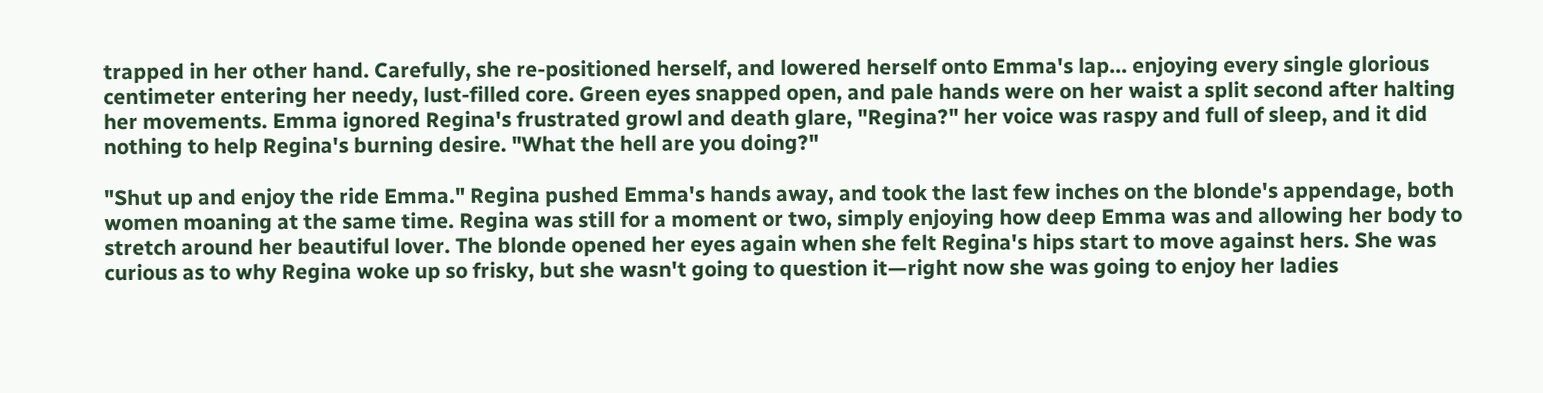trapped in her other hand. Carefully, she re-positioned herself, and lowered herself onto Emma's lap... enjoying every single glorious centimeter entering her needy, lust-filled core. Green eyes snapped open, and pale hands were on her waist a split second after halting her movements. Emma ignored Regina's frustrated growl and death glare, "Regina?" her voice was raspy and full of sleep, and it did nothing to help Regina's burning desire. "What the hell are you doing?"

"Shut up and enjoy the ride Emma." Regina pushed Emma's hands away, and took the last few inches on the blonde's appendage, both women moaning at the same time. Regina was still for a moment or two, simply enjoying how deep Emma was and allowing her body to stretch around her beautiful lover. The blonde opened her eyes again when she felt Regina's hips start to move against hers. She was curious as to why Regina woke up so frisky, but she wasn't going to question it—right now she was going to enjoy her ladies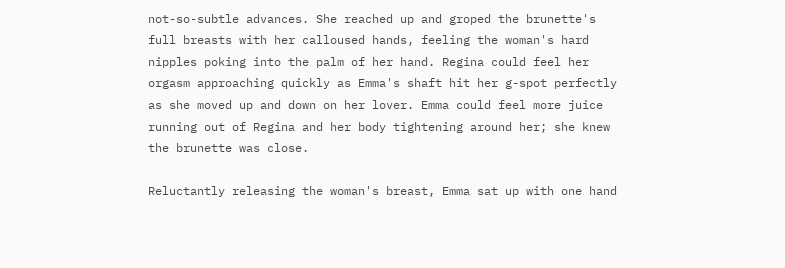not-so-subtle advances. She reached up and groped the brunette's full breasts with her calloused hands, feeling the woman's hard nipples poking into the palm of her hand. Regina could feel her orgasm approaching quickly as Emma's shaft hit her g-spot perfectly as she moved up and down on her lover. Emma could feel more juice running out of Regina and her body tightening around her; she knew the brunette was close.

Reluctantly releasing the woman's breast, Emma sat up with one hand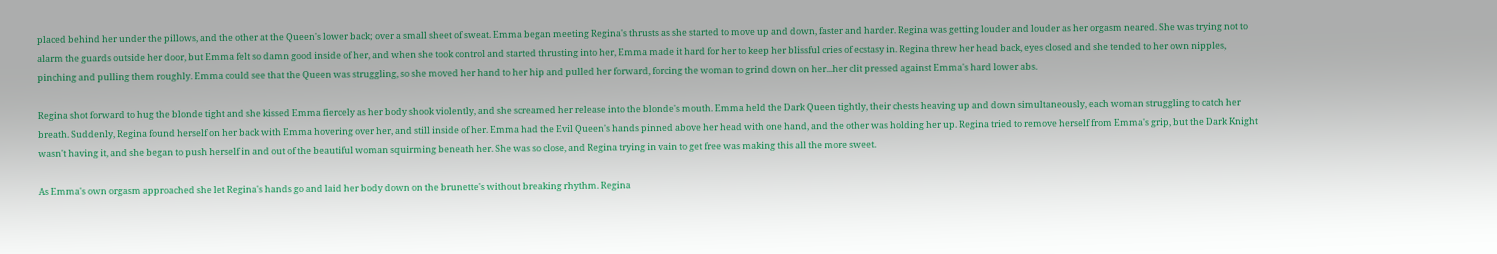placed behind her under the pillows, and the other at the Queen's lower back; over a small sheet of sweat. Emma began meeting Regina's thrusts as she started to move up and down, faster and harder. Regina was getting louder and louder as her orgasm neared. She was trying not to alarm the guards outside her door, but Emma felt so damn good inside of her, and when she took control and started thrusting into her, Emma made it hard for her to keep her blissful cries of ecstasy in. Regina threw her head back, eyes closed and she tended to her own nipples, pinching and pulling them roughly. Emma could see that the Queen was struggling, so she moved her hand to her hip and pulled her forward, forcing the woman to grind down on her...her clit pressed against Emma's hard lower abs.

Regina shot forward to hug the blonde tight and she kissed Emma fiercely as her body shook violently, and she screamed her release into the blonde's mouth. Emma held the Dark Queen tightly, their chests heaving up and down simultaneously, each woman struggling to catch her breath. Suddenly, Regina found herself on her back with Emma hovering over her, and still inside of her. Emma had the Evil Queen's hands pinned above her head with one hand, and the other was holding her up. Regina tried to remove herself from Emma's grip, but the Dark Knight wasn't having it, and she began to push herself in and out of the beautiful woman squirming beneath her. She was so close, and Regina trying in vain to get free was making this all the more sweet.

As Emma's own orgasm approached she let Regina's hands go and laid her body down on the brunette's without breaking rhythm. Regina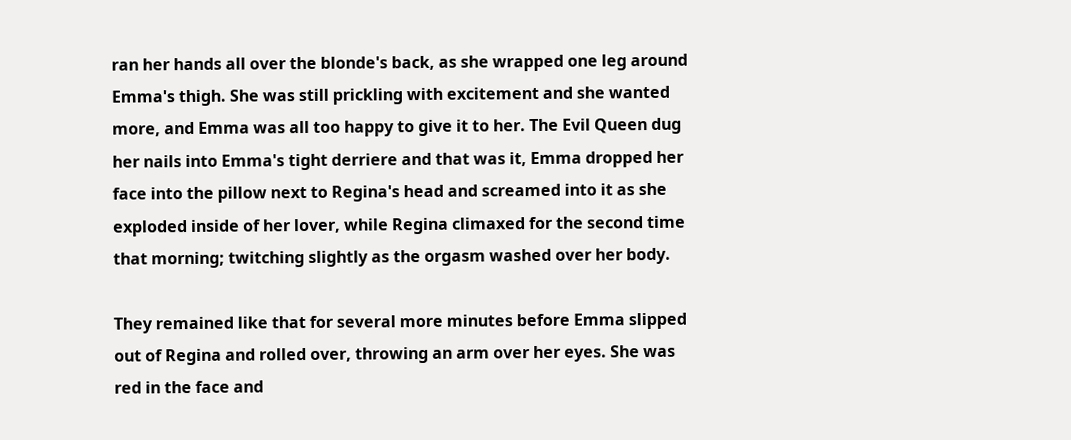ran her hands all over the blonde's back, as she wrapped one leg around Emma's thigh. She was still prickling with excitement and she wanted more, and Emma was all too happy to give it to her. The Evil Queen dug her nails into Emma's tight derriere and that was it, Emma dropped her face into the pillow next to Regina's head and screamed into it as she exploded inside of her lover, while Regina climaxed for the second time that morning; twitching slightly as the orgasm washed over her body.

They remained like that for several more minutes before Emma slipped out of Regina and rolled over, throwing an arm over her eyes. She was red in the face and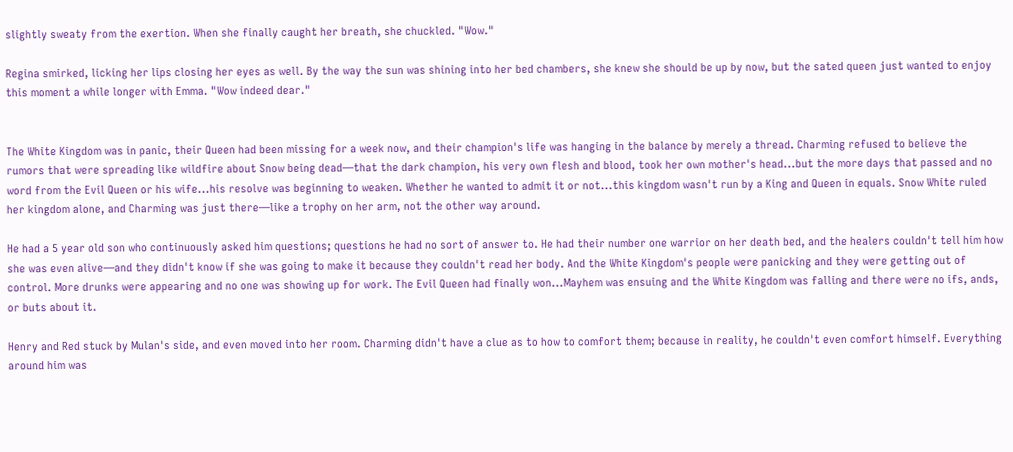slightly sweaty from the exertion. When she finally caught her breath, she chuckled. "Wow."

Regina smirked, licking her lips closing her eyes as well. By the way the sun was shining into her bed chambers, she knew she should be up by now, but the sated queen just wanted to enjoy this moment a while longer with Emma. "Wow indeed dear."


The White Kingdom was in panic, their Queen had been missing for a week now, and their champion's life was hanging in the balance by merely a thread. Charming refused to believe the rumors that were spreading like wildfire about Snow being dead—that the dark champion, his very own flesh and blood, took her own mother's head...but the more days that passed and no word from the Evil Queen or his wife...his resolve was beginning to weaken. Whether he wanted to admit it or not...this kingdom wasn't run by a King and Queen in equals. Snow White ruled her kingdom alone, and Charming was just there—like a trophy on her arm, not the other way around.

He had a 5 year old son who continuously asked him questions; questions he had no sort of answer to. He had their number one warrior on her death bed, and the healers couldn't tell him how she was even alive—and they didn't know if she was going to make it because they couldn't read her body. And the White Kingdom's people were panicking and they were getting out of control. More drunks were appearing and no one was showing up for work. The Evil Queen had finally won...Mayhem was ensuing and the White Kingdom was falling and there were no ifs, ands, or buts about it.

Henry and Red stuck by Mulan's side, and even moved into her room. Charming didn't have a clue as to how to comfort them; because in reality, he couldn't even comfort himself. Everything around him was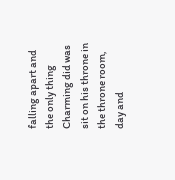falling apart and the only thing Charming did was sit on his throne in the throne room, day and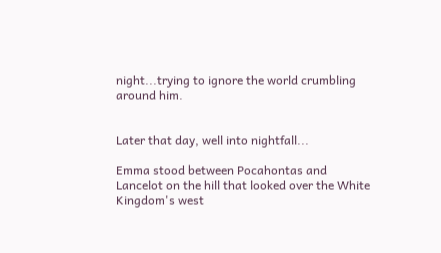night...trying to ignore the world crumbling around him.


Later that day, well into nightfall...

Emma stood between Pocahontas and Lancelot on the hill that looked over the White Kingdom's west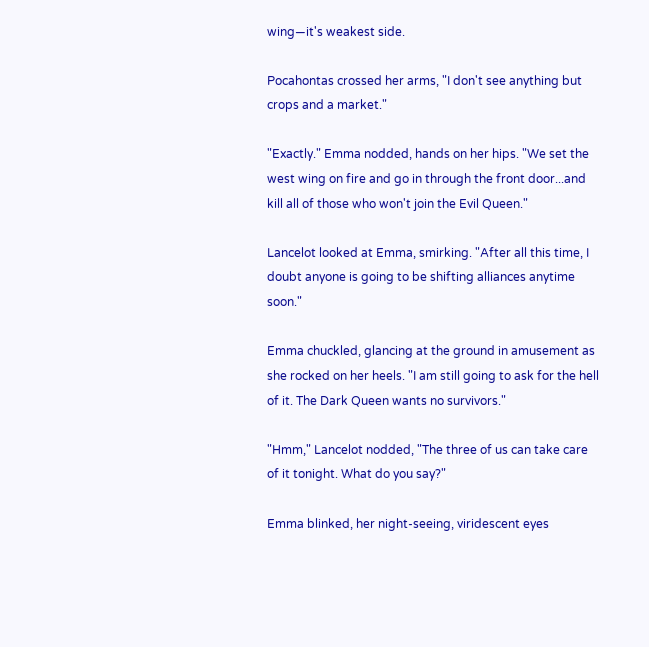wing—it's weakest side.

Pocahontas crossed her arms, "I don't see anything but crops and a market."

"Exactly." Emma nodded, hands on her hips. "We set the west wing on fire and go in through the front door...and kill all of those who won't join the Evil Queen."

Lancelot looked at Emma, smirking. "After all this time, I doubt anyone is going to be shifting alliances anytime soon."

Emma chuckled, glancing at the ground in amusement as she rocked on her heels. "I am still going to ask for the hell of it. The Dark Queen wants no survivors."

"Hmm," Lancelot nodded, "The three of us can take care of it tonight. What do you say?"

Emma blinked, her night-seeing, viridescent eyes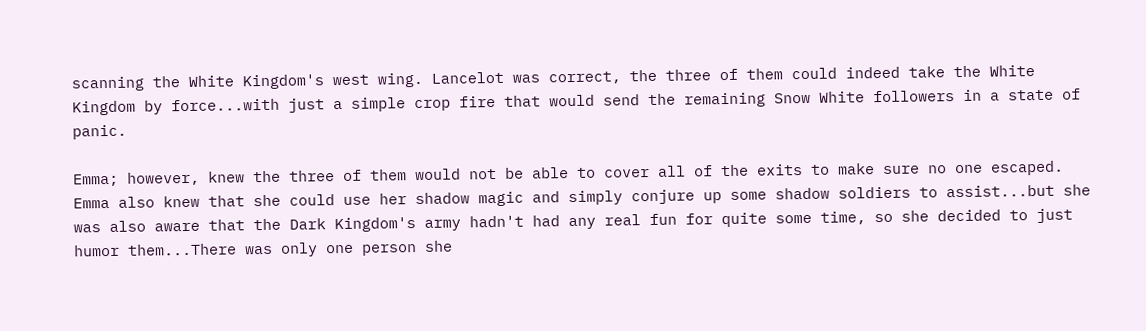scanning the White Kingdom's west wing. Lancelot was correct, the three of them could indeed take the White Kingdom by force...with just a simple crop fire that would send the remaining Snow White followers in a state of panic.

Emma; however, knew the three of them would not be able to cover all of the exits to make sure no one escaped. Emma also knew that she could use her shadow magic and simply conjure up some shadow soldiers to assist...but she was also aware that the Dark Kingdom's army hadn't had any real fun for quite some time, so she decided to just humor them...There was only one person she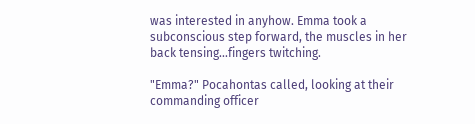was interested in anyhow. Emma took a subconscious step forward, the muscles in her back tensing...fingers twitching.

"Emma?" Pocahontas called, looking at their commanding officer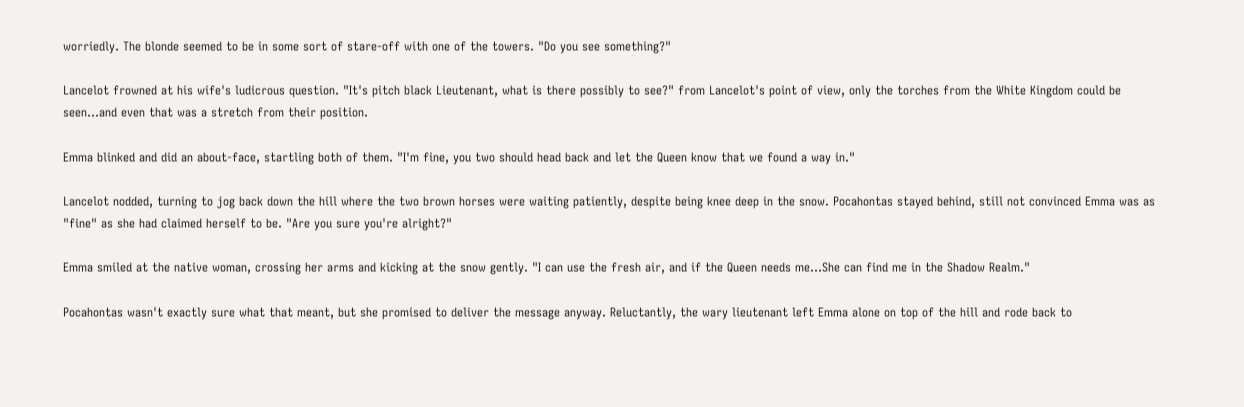worriedly. The blonde seemed to be in some sort of stare-off with one of the towers. "Do you see something?"

Lancelot frowned at his wife's ludicrous question. "It's pitch black Lieutenant, what is there possibly to see?" from Lancelot's point of view, only the torches from the White Kingdom could be seen...and even that was a stretch from their position.

Emma blinked and did an about-face, startling both of them. "I'm fine, you two should head back and let the Queen know that we found a way in."

Lancelot nodded, turning to jog back down the hill where the two brown horses were waiting patiently, despite being knee deep in the snow. Pocahontas stayed behind, still not convinced Emma was as "fine" as she had claimed herself to be. "Are you sure you're alright?"

Emma smiled at the native woman, crossing her arms and kicking at the snow gently. "I can use the fresh air, and if the Queen needs me...She can find me in the Shadow Realm."

Pocahontas wasn't exactly sure what that meant, but she promised to deliver the message anyway. Reluctantly, the wary lieutenant left Emma alone on top of the hill and rode back to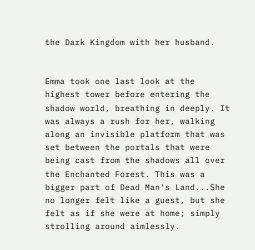the Dark Kingdom with her husband.


Emma took one last look at the highest tower before entering the shadow world, breathing in deeply. It was always a rush for her, walking along an invisible platform that was set between the portals that were being cast from the shadows all over the Enchanted Forest. This was a bigger part of Dead Man's Land...She no longer felt like a guest, but she felt as if she were at home; simply strolling around aimlessly.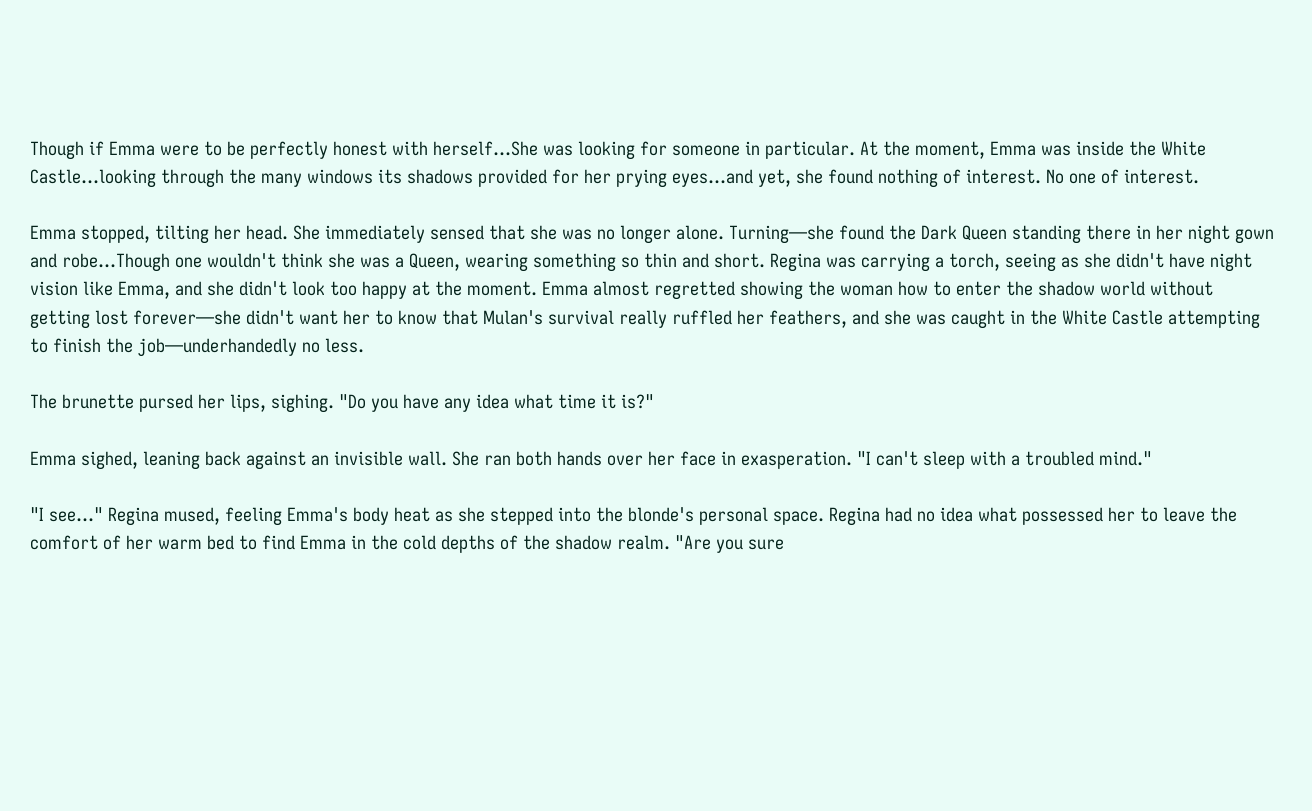Though if Emma were to be perfectly honest with herself...She was looking for someone in particular. At the moment, Emma was inside the White Castle...looking through the many windows its shadows provided for her prying eyes...and yet, she found nothing of interest. No one of interest.

Emma stopped, tilting her head. She immediately sensed that she was no longer alone. Turning—she found the Dark Queen standing there in her night gown and robe...Though one wouldn't think she was a Queen, wearing something so thin and short. Regina was carrying a torch, seeing as she didn't have night vision like Emma, and she didn't look too happy at the moment. Emma almost regretted showing the woman how to enter the shadow world without getting lost forever—she didn't want her to know that Mulan's survival really ruffled her feathers, and she was caught in the White Castle attempting to finish the job—underhandedly no less.

The brunette pursed her lips, sighing. "Do you have any idea what time it is?"

Emma sighed, leaning back against an invisible wall. She ran both hands over her face in exasperation. "I can't sleep with a troubled mind."

"I see..." Regina mused, feeling Emma's body heat as she stepped into the blonde's personal space. Regina had no idea what possessed her to leave the comfort of her warm bed to find Emma in the cold depths of the shadow realm. "Are you sure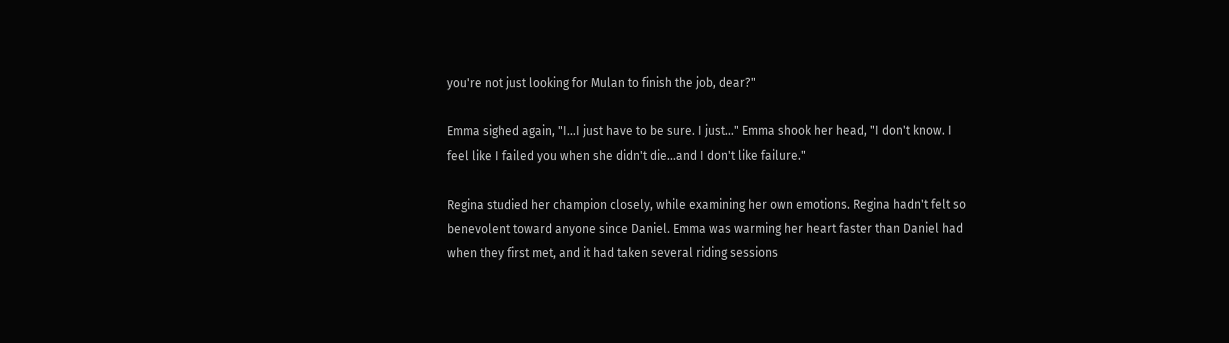you're not just looking for Mulan to finish the job, dear?"

Emma sighed again, "I...I just have to be sure. I just..." Emma shook her head, "I don't know. I feel like I failed you when she didn't die...and I don't like failure."

Regina studied her champion closely, while examining her own emotions. Regina hadn't felt so benevolent toward anyone since Daniel. Emma was warming her heart faster than Daniel had when they first met, and it had taken several riding sessions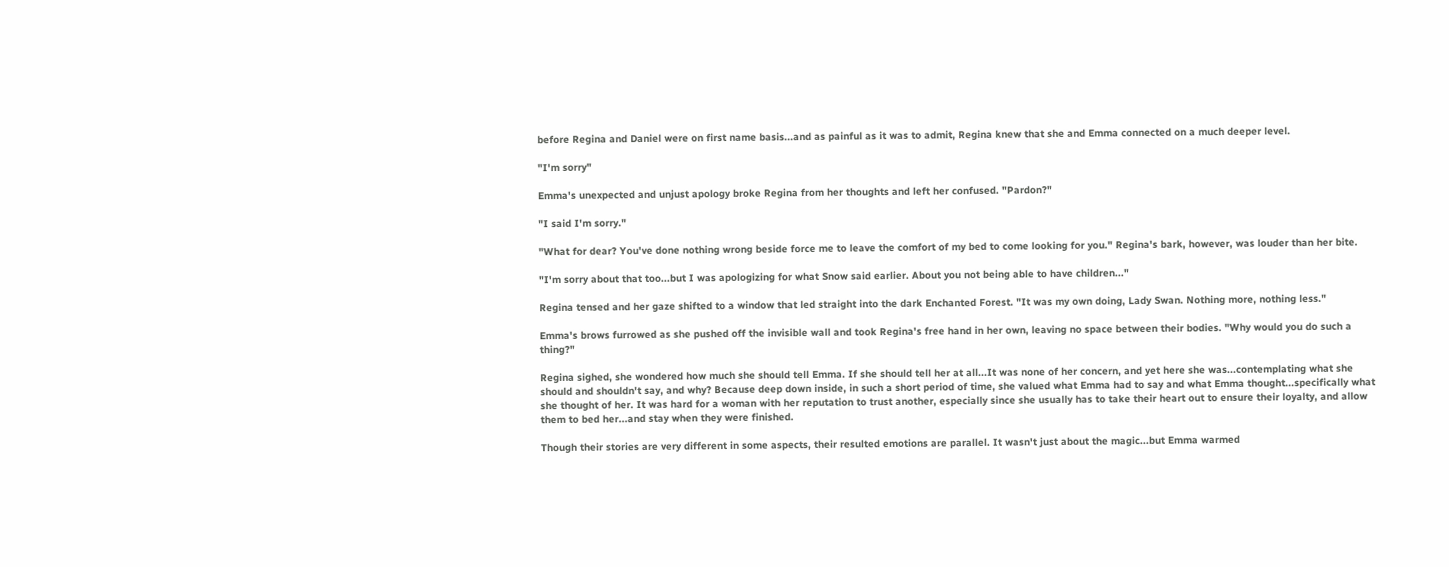before Regina and Daniel were on first name basis...and as painful as it was to admit, Regina knew that she and Emma connected on a much deeper level.

"I'm sorry"

Emma's unexpected and unjust apology broke Regina from her thoughts and left her confused. "Pardon?"

"I said I'm sorry."

"What for dear? You've done nothing wrong beside force me to leave the comfort of my bed to come looking for you." Regina's bark, however, was louder than her bite.

"I'm sorry about that too...but I was apologizing for what Snow said earlier. About you not being able to have children..."

Regina tensed and her gaze shifted to a window that led straight into the dark Enchanted Forest. "It was my own doing, Lady Swan. Nothing more, nothing less."

Emma's brows furrowed as she pushed off the invisible wall and took Regina's free hand in her own, leaving no space between their bodies. "Why would you do such a thing?"

Regina sighed, she wondered how much she should tell Emma. If she should tell her at all...It was none of her concern, and yet here she was...contemplating what she should and shouldn't say, and why? Because deep down inside, in such a short period of time, she valued what Emma had to say and what Emma thought...specifically what she thought of her. It was hard for a woman with her reputation to trust another, especially since she usually has to take their heart out to ensure their loyalty, and allow them to bed her...and stay when they were finished.

Though their stories are very different in some aspects, their resulted emotions are parallel. It wasn't just about the magic...but Emma warmed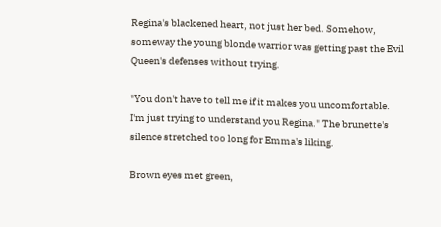Regina's blackened heart, not just her bed. Somehow, someway the young blonde warrior was getting past the Evil Queen's defenses without trying.

"You don't have to tell me if it makes you uncomfortable. I'm just trying to understand you Regina." The brunette's silence stretched too long for Emma's liking.

Brown eyes met green,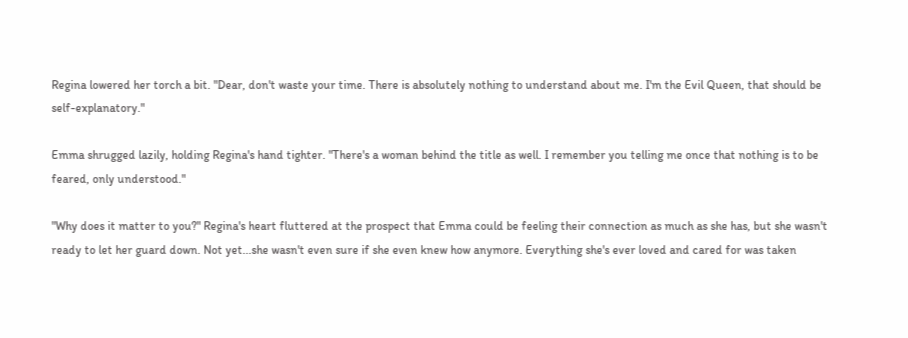Regina lowered her torch a bit. "Dear, don't waste your time. There is absolutely nothing to understand about me. I'm the Evil Queen, that should be self-explanatory."

Emma shrugged lazily, holding Regina's hand tighter. "There's a woman behind the title as well. I remember you telling me once that nothing is to be feared, only understood."

"Why does it matter to you?" Regina's heart fluttered at the prospect that Emma could be feeling their connection as much as she has, but she wasn't ready to let her guard down. Not yet...she wasn't even sure if she even knew how anymore. Everything she's ever loved and cared for was taken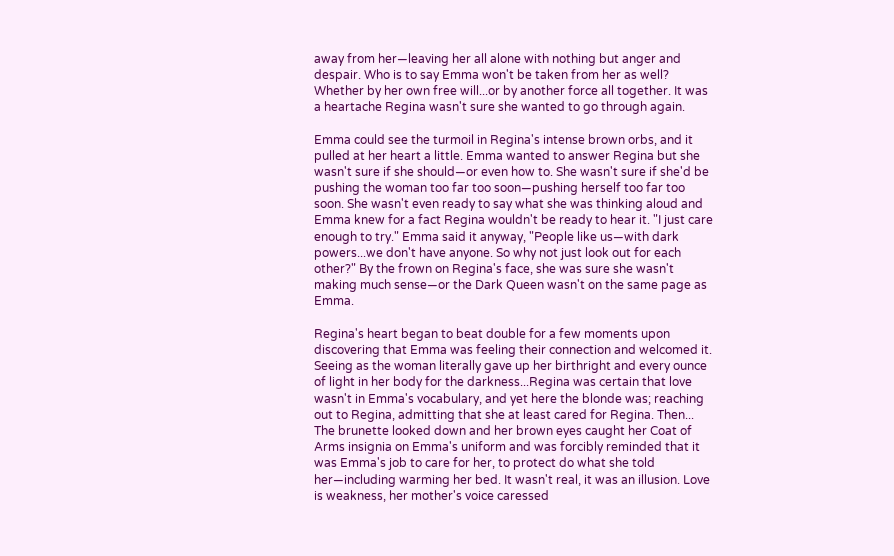away from her—leaving her all alone with nothing but anger and despair. Who is to say Emma won't be taken from her as well? Whether by her own free will...or by another force all together. It was a heartache Regina wasn't sure she wanted to go through again.

Emma could see the turmoil in Regina's intense brown orbs, and it pulled at her heart a little. Emma wanted to answer Regina but she wasn't sure if she should—or even how to. She wasn't sure if she'd be pushing the woman too far too soon—pushing herself too far too soon. She wasn't even ready to say what she was thinking aloud and Emma knew for a fact Regina wouldn't be ready to hear it. "I just care enough to try." Emma said it anyway, "People like us—with dark powers...we don't have anyone. So why not just look out for each other?" By the frown on Regina's face, she was sure she wasn't making much sense—or the Dark Queen wasn't on the same page as Emma.

Regina's heart began to beat double for a few moments upon discovering that Emma was feeling their connection and welcomed it. Seeing as the woman literally gave up her birthright and every ounce of light in her body for the darkness...Regina was certain that love wasn't in Emma's vocabulary, and yet here the blonde was; reaching out to Regina, admitting that she at least cared for Regina. Then... The brunette looked down and her brown eyes caught her Coat of Arms insignia on Emma's uniform and was forcibly reminded that it was Emma's job to care for her, to protect do what she told her—including warming her bed. It wasn't real, it was an illusion. Love is weakness, her mother's voice caressed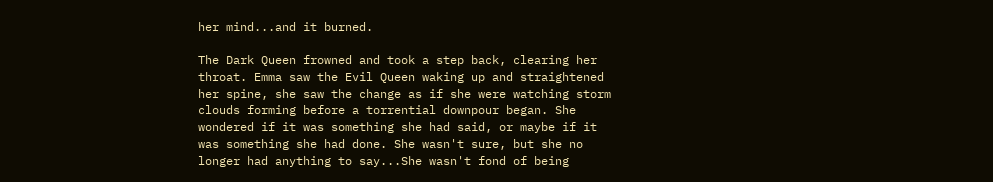her mind...and it burned.

The Dark Queen frowned and took a step back, clearing her throat. Emma saw the Evil Queen waking up and straightened her spine, she saw the change as if she were watching storm clouds forming before a torrential downpour began. She wondered if it was something she had said, or maybe if it was something she had done. She wasn't sure, but she no longer had anything to say...She wasn't fond of being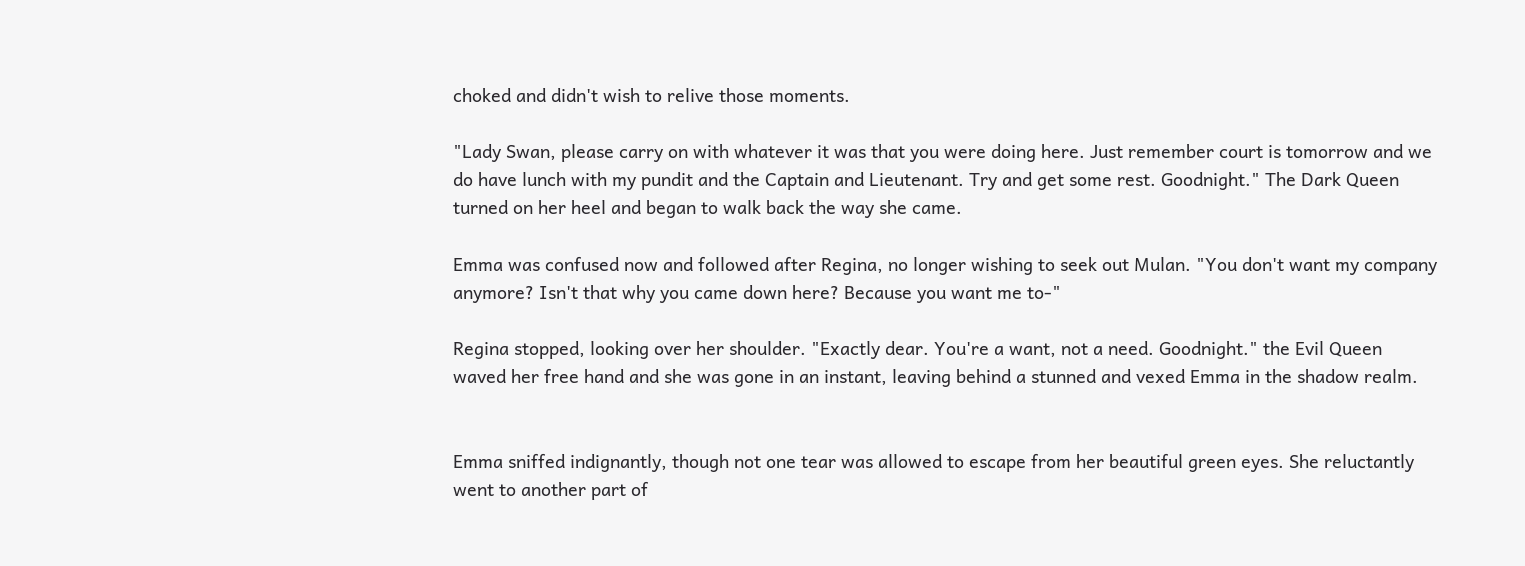choked and didn't wish to relive those moments.

"Lady Swan, please carry on with whatever it was that you were doing here. Just remember court is tomorrow and we do have lunch with my pundit and the Captain and Lieutenant. Try and get some rest. Goodnight." The Dark Queen turned on her heel and began to walk back the way she came.

Emma was confused now and followed after Regina, no longer wishing to seek out Mulan. "You don't want my company anymore? Isn't that why you came down here? Because you want me to-"

Regina stopped, looking over her shoulder. "Exactly dear. You're a want, not a need. Goodnight." the Evil Queen waved her free hand and she was gone in an instant, leaving behind a stunned and vexed Emma in the shadow realm.


Emma sniffed indignantly, though not one tear was allowed to escape from her beautiful green eyes. She reluctantly went to another part of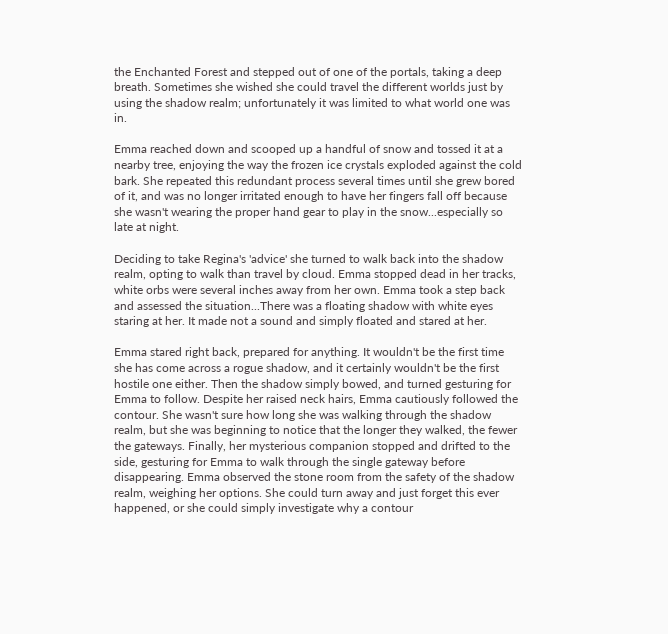the Enchanted Forest and stepped out of one of the portals, taking a deep breath. Sometimes she wished she could travel the different worlds just by using the shadow realm; unfortunately it was limited to what world one was in.

Emma reached down and scooped up a handful of snow and tossed it at a nearby tree, enjoying the way the frozen ice crystals exploded against the cold bark. She repeated this redundant process several times until she grew bored of it, and was no longer irritated enough to have her fingers fall off because she wasn't wearing the proper hand gear to play in the snow...especially so late at night.

Deciding to take Regina's 'advice' she turned to walk back into the shadow realm, opting to walk than travel by cloud. Emma stopped dead in her tracks, white orbs were several inches away from her own. Emma took a step back and assessed the situation...There was a floating shadow with white eyes staring at her. It made not a sound and simply floated and stared at her.

Emma stared right back, prepared for anything. It wouldn't be the first time she has come across a rogue shadow, and it certainly wouldn't be the first hostile one either. Then the shadow simply bowed, and turned gesturing for Emma to follow. Despite her raised neck hairs, Emma cautiously followed the contour. She wasn't sure how long she was walking through the shadow realm, but she was beginning to notice that the longer they walked, the fewer the gateways. Finally, her mysterious companion stopped and drifted to the side, gesturing for Emma to walk through the single gateway before disappearing. Emma observed the stone room from the safety of the shadow realm, weighing her options. She could turn away and just forget this ever happened, or she could simply investigate why a contour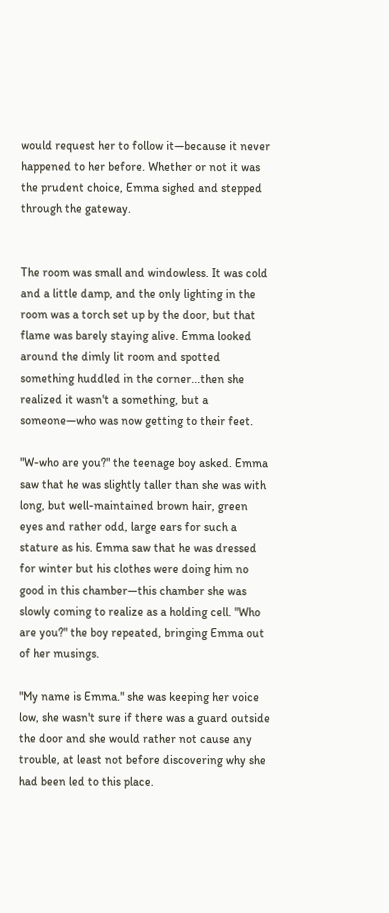would request her to follow it—because it never happened to her before. Whether or not it was the prudent choice, Emma sighed and stepped through the gateway.


The room was small and windowless. It was cold and a little damp, and the only lighting in the room was a torch set up by the door, but that flame was barely staying alive. Emma looked around the dimly lit room and spotted something huddled in the corner...then she realized it wasn't a something, but a someone—who was now getting to their feet.

"W-who are you?" the teenage boy asked. Emma saw that he was slightly taller than she was with long, but well-maintained brown hair, green eyes and rather odd, large ears for such a stature as his. Emma saw that he was dressed for winter but his clothes were doing him no good in this chamber—this chamber she was slowly coming to realize as a holding cell. "Who are you?" the boy repeated, bringing Emma out of her musings.

"My name is Emma." she was keeping her voice low, she wasn't sure if there was a guard outside the door and she would rather not cause any trouble, at least not before discovering why she had been led to this place.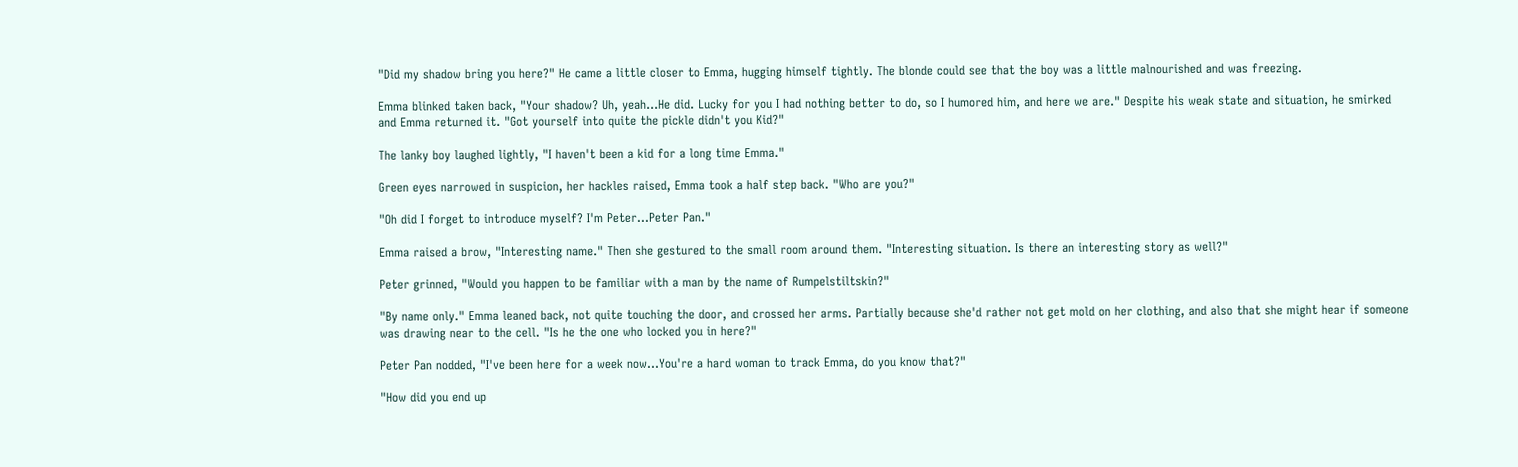"Did my shadow bring you here?" He came a little closer to Emma, hugging himself tightly. The blonde could see that the boy was a little malnourished and was freezing.

Emma blinked taken back, "Your shadow? Uh, yeah...He did. Lucky for you I had nothing better to do, so I humored him, and here we are." Despite his weak state and situation, he smirked and Emma returned it. "Got yourself into quite the pickle didn't you Kid?"

The lanky boy laughed lightly, "I haven't been a kid for a long time Emma."

Green eyes narrowed in suspicion, her hackles raised, Emma took a half step back. "Who are you?"

"Oh did I forget to introduce myself? I'm Peter...Peter Pan."

Emma raised a brow, "Interesting name." Then she gestured to the small room around them. "Interesting situation. Is there an interesting story as well?"

Peter grinned, "Would you happen to be familiar with a man by the name of Rumpelstiltskin?"

"By name only." Emma leaned back, not quite touching the door, and crossed her arms. Partially because she'd rather not get mold on her clothing, and also that she might hear if someone was drawing near to the cell. "Is he the one who locked you in here?"

Peter Pan nodded, "I've been here for a week now...You're a hard woman to track Emma, do you know that?"

"How did you end up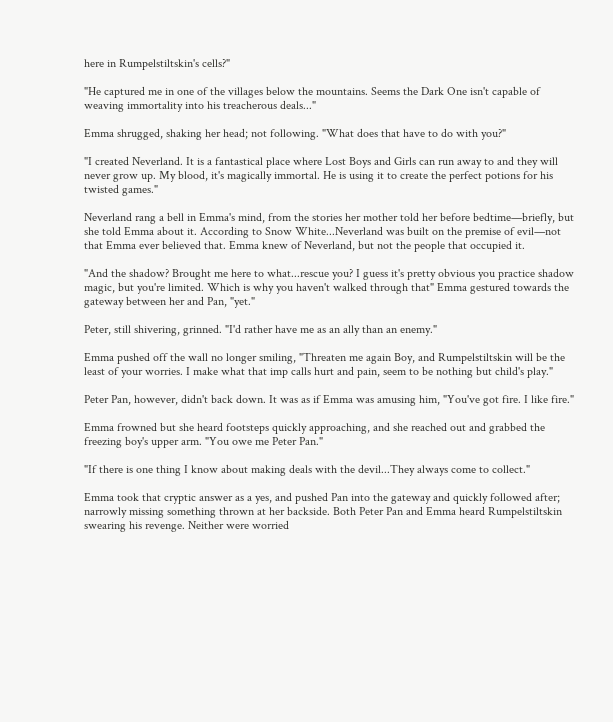here in Rumpelstiltskin's cells?"

"He captured me in one of the villages below the mountains. Seems the Dark One isn't capable of weaving immortality into his treacherous deals..."

Emma shrugged, shaking her head; not following. "What does that have to do with you?"

"I created Neverland. It is a fantastical place where Lost Boys and Girls can run away to and they will never grow up. My blood, it's magically immortal. He is using it to create the perfect potions for his twisted games."

Neverland rang a bell in Emma's mind, from the stories her mother told her before bedtime—briefly, but she told Emma about it. According to Snow White...Neverland was built on the premise of evil—not that Emma ever believed that. Emma knew of Neverland, but not the people that occupied it.

"And the shadow? Brought me here to what...rescue you? I guess it's pretty obvious you practice shadow magic, but you're limited. Which is why you haven't walked through that" Emma gestured towards the gateway between her and Pan, "yet."

Peter, still shivering, grinned. "I'd rather have me as an ally than an enemy."

Emma pushed off the wall no longer smiling, "Threaten me again Boy, and Rumpelstiltskin will be the least of your worries. I make what that imp calls hurt and pain, seem to be nothing but child's play."

Peter Pan, however, didn't back down. It was as if Emma was amusing him, "You've got fire. I like fire."

Emma frowned but she heard footsteps quickly approaching, and she reached out and grabbed the freezing boy's upper arm. "You owe me Peter Pan."

"If there is one thing I know about making deals with the devil...They always come to collect."

Emma took that cryptic answer as a yes, and pushed Pan into the gateway and quickly followed after; narrowly missing something thrown at her backside. Both Peter Pan and Emma heard Rumpelstiltskin swearing his revenge. Neither were worried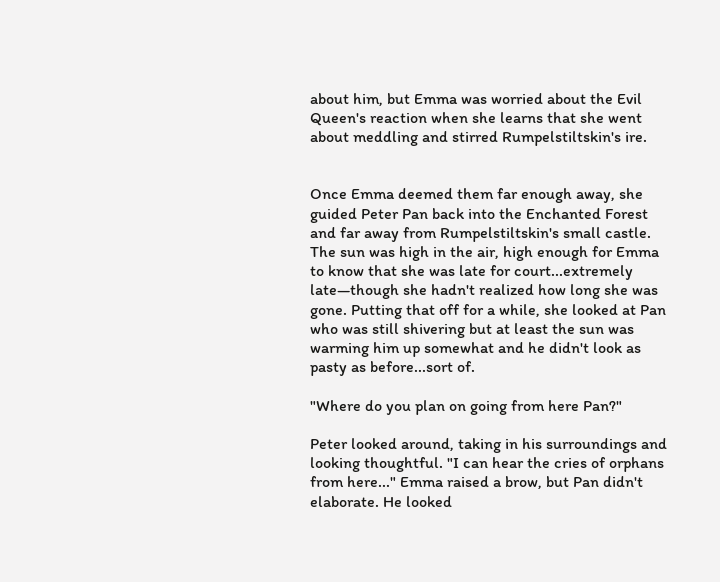about him, but Emma was worried about the Evil Queen's reaction when she learns that she went about meddling and stirred Rumpelstiltskin's ire.


Once Emma deemed them far enough away, she guided Peter Pan back into the Enchanted Forest and far away from Rumpelstiltskin's small castle. The sun was high in the air, high enough for Emma to know that she was late for court...extremely late—though she hadn't realized how long she was gone. Putting that off for a while, she looked at Pan who was still shivering but at least the sun was warming him up somewhat and he didn't look as pasty as before...sort of.

"Where do you plan on going from here Pan?"

Peter looked around, taking in his surroundings and looking thoughtful. "I can hear the cries of orphans from here..." Emma raised a brow, but Pan didn't elaborate. He looked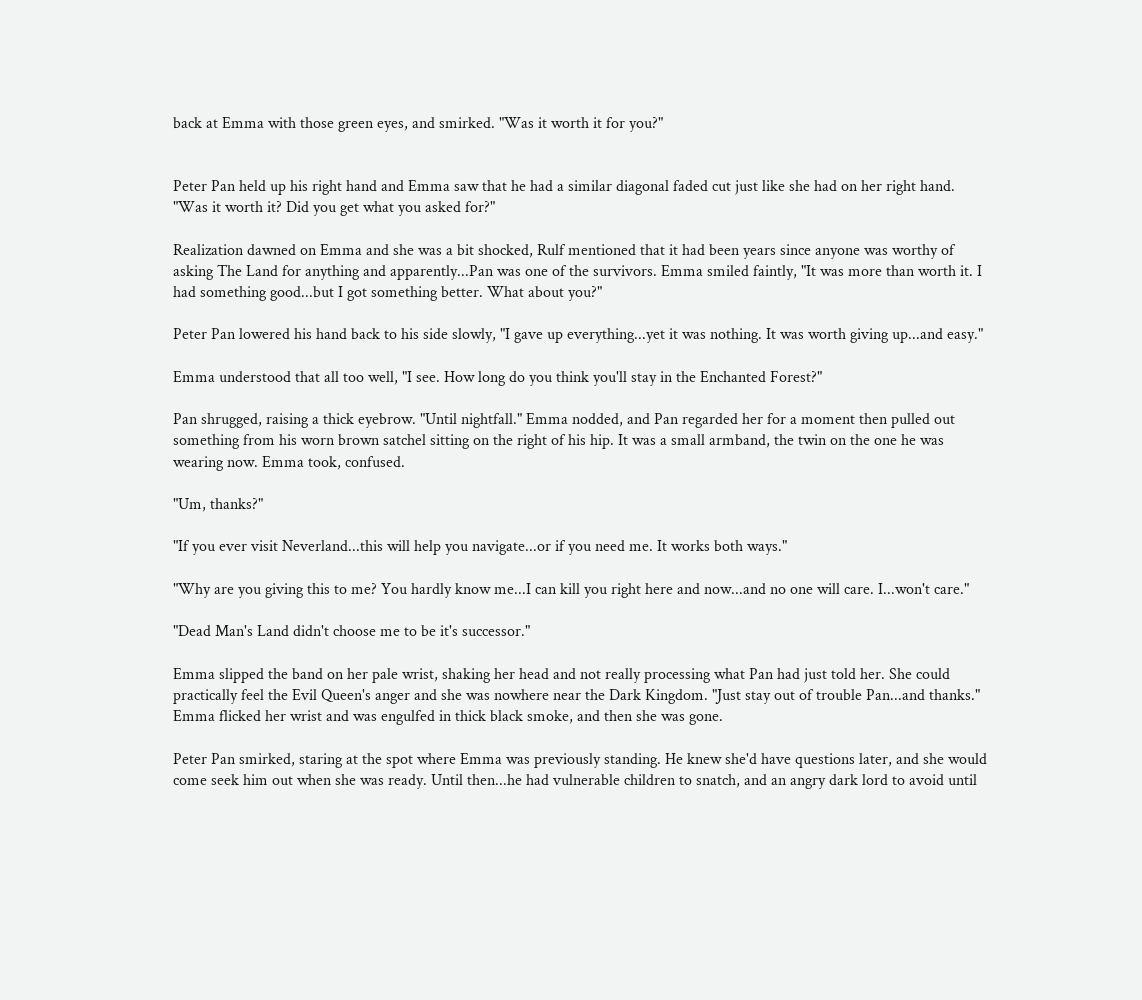back at Emma with those green eyes, and smirked. "Was it worth it for you?"


Peter Pan held up his right hand and Emma saw that he had a similar diagonal faded cut just like she had on her right hand. "Was it worth it? Did you get what you asked for?"

Realization dawned on Emma and she was a bit shocked, Rulf mentioned that it had been years since anyone was worthy of asking The Land for anything and apparently...Pan was one of the survivors. Emma smiled faintly, "It was more than worth it. I had something good...but I got something better. What about you?"

Peter Pan lowered his hand back to his side slowly, "I gave up everything...yet it was nothing. It was worth giving up...and easy."

Emma understood that all too well, "I see. How long do you think you'll stay in the Enchanted Forest?"

Pan shrugged, raising a thick eyebrow. "Until nightfall." Emma nodded, and Pan regarded her for a moment then pulled out something from his worn brown satchel sitting on the right of his hip. It was a small armband, the twin on the one he was wearing now. Emma took, confused.

"Um, thanks?"

"If you ever visit Neverland...this will help you navigate...or if you need me. It works both ways."

"Why are you giving this to me? You hardly know me...I can kill you right here and now...and no one will care. I...won't care."

"Dead Man's Land didn't choose me to be it's successor."

Emma slipped the band on her pale wrist, shaking her head and not really processing what Pan had just told her. She could practically feel the Evil Queen's anger and she was nowhere near the Dark Kingdom. "Just stay out of trouble Pan...and thanks." Emma flicked her wrist and was engulfed in thick black smoke, and then she was gone.

Peter Pan smirked, staring at the spot where Emma was previously standing. He knew she'd have questions later, and she would come seek him out when she was ready. Until then...he had vulnerable children to snatch, and an angry dark lord to avoid until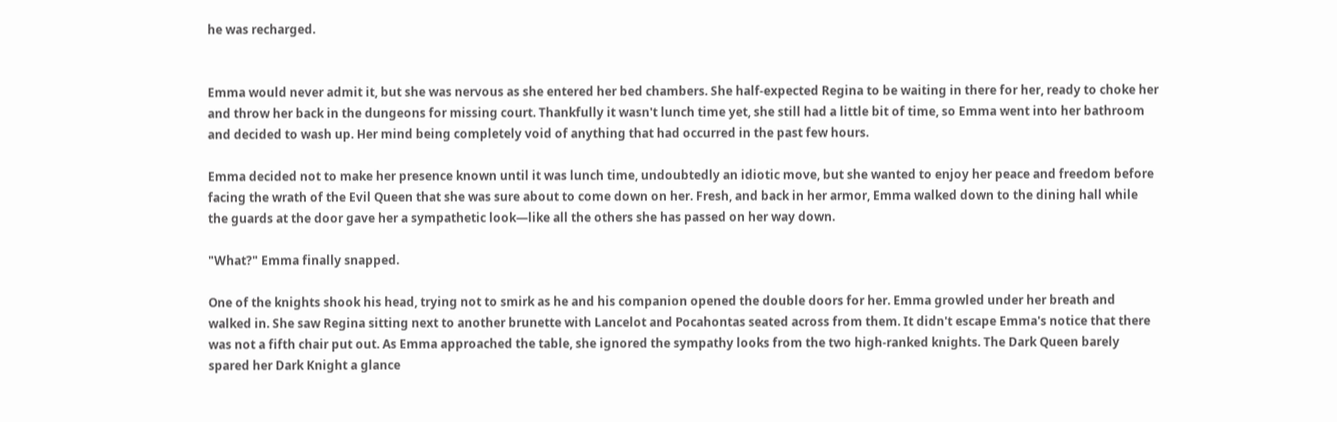he was recharged.


Emma would never admit it, but she was nervous as she entered her bed chambers. She half-expected Regina to be waiting in there for her, ready to choke her and throw her back in the dungeons for missing court. Thankfully it wasn't lunch time yet, she still had a little bit of time, so Emma went into her bathroom and decided to wash up. Her mind being completely void of anything that had occurred in the past few hours.

Emma decided not to make her presence known until it was lunch time, undoubtedly an idiotic move, but she wanted to enjoy her peace and freedom before facing the wrath of the Evil Queen that she was sure about to come down on her. Fresh, and back in her armor, Emma walked down to the dining hall while the guards at the door gave her a sympathetic look—like all the others she has passed on her way down.

"What?" Emma finally snapped.

One of the knights shook his head, trying not to smirk as he and his companion opened the double doors for her. Emma growled under her breath and walked in. She saw Regina sitting next to another brunette with Lancelot and Pocahontas seated across from them. It didn't escape Emma's notice that there was not a fifth chair put out. As Emma approached the table, she ignored the sympathy looks from the two high-ranked knights. The Dark Queen barely spared her Dark Knight a glance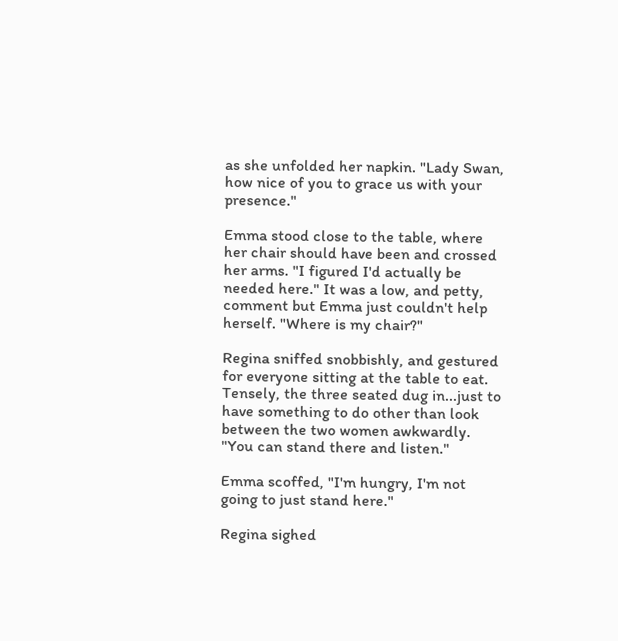as she unfolded her napkin. "Lady Swan, how nice of you to grace us with your presence."

Emma stood close to the table, where her chair should have been and crossed her arms. "I figured I'd actually be needed here." It was a low, and petty, comment but Emma just couldn't help herself. "Where is my chair?"

Regina sniffed snobbishly, and gestured for everyone sitting at the table to eat. Tensely, the three seated dug in...just to have something to do other than look between the two women awkwardly. "You can stand there and listen."

Emma scoffed, "I'm hungry, I'm not going to just stand here."

Regina sighed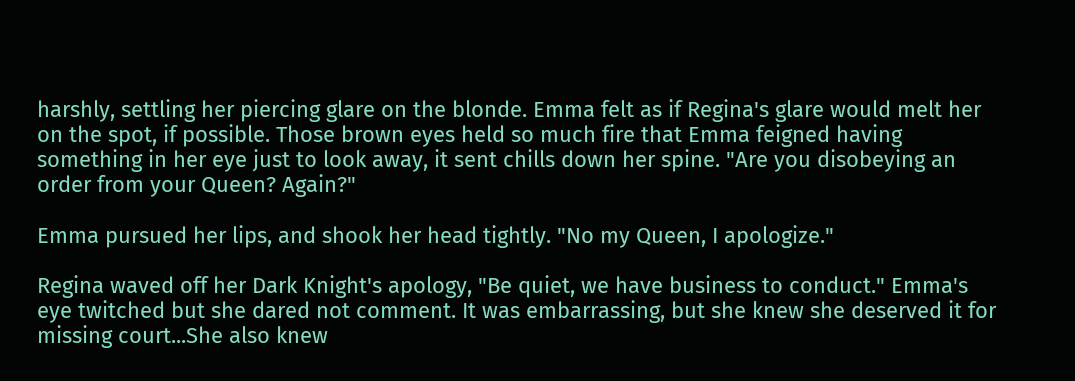harshly, settling her piercing glare on the blonde. Emma felt as if Regina's glare would melt her on the spot, if possible. Those brown eyes held so much fire that Emma feigned having something in her eye just to look away, it sent chills down her spine. "Are you disobeying an order from your Queen? Again?"

Emma pursued her lips, and shook her head tightly. "No my Queen, I apologize."

Regina waved off her Dark Knight's apology, "Be quiet, we have business to conduct." Emma's eye twitched but she dared not comment. It was embarrassing, but she knew she deserved it for missing court...She also knew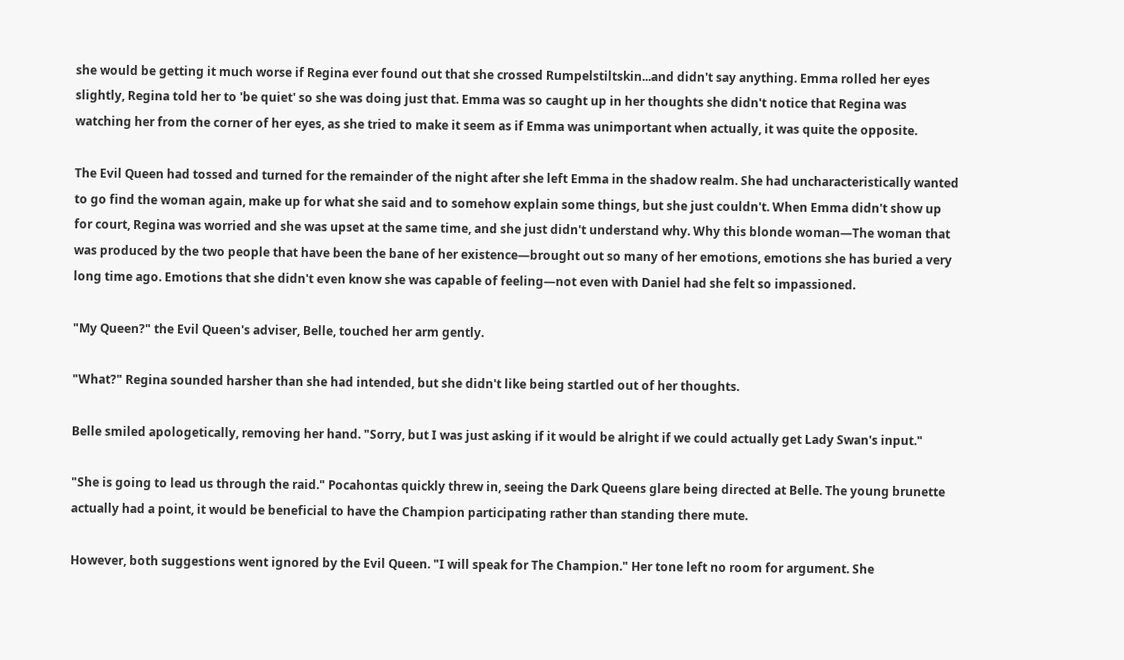she would be getting it much worse if Regina ever found out that she crossed Rumpelstiltskin...and didn't say anything. Emma rolled her eyes slightly, Regina told her to 'be quiet' so she was doing just that. Emma was so caught up in her thoughts she didn't notice that Regina was watching her from the corner of her eyes, as she tried to make it seem as if Emma was unimportant when actually, it was quite the opposite.

The Evil Queen had tossed and turned for the remainder of the night after she left Emma in the shadow realm. She had uncharacteristically wanted to go find the woman again, make up for what she said and to somehow explain some things, but she just couldn't. When Emma didn't show up for court, Regina was worried and she was upset at the same time, and she just didn't understand why. Why this blonde woman—The woman that was produced by the two people that have been the bane of her existence—brought out so many of her emotions, emotions she has buried a very long time ago. Emotions that she didn't even know she was capable of feeling—not even with Daniel had she felt so impassioned.

"My Queen?" the Evil Queen's adviser, Belle, touched her arm gently.

"What?" Regina sounded harsher than she had intended, but she didn't like being startled out of her thoughts.

Belle smiled apologetically, removing her hand. "Sorry, but I was just asking if it would be alright if we could actually get Lady Swan's input."

"She is going to lead us through the raid." Pocahontas quickly threw in, seeing the Dark Queens glare being directed at Belle. The young brunette actually had a point, it would be beneficial to have the Champion participating rather than standing there mute.

However, both suggestions went ignored by the Evil Queen. "I will speak for The Champion." Her tone left no room for argument. She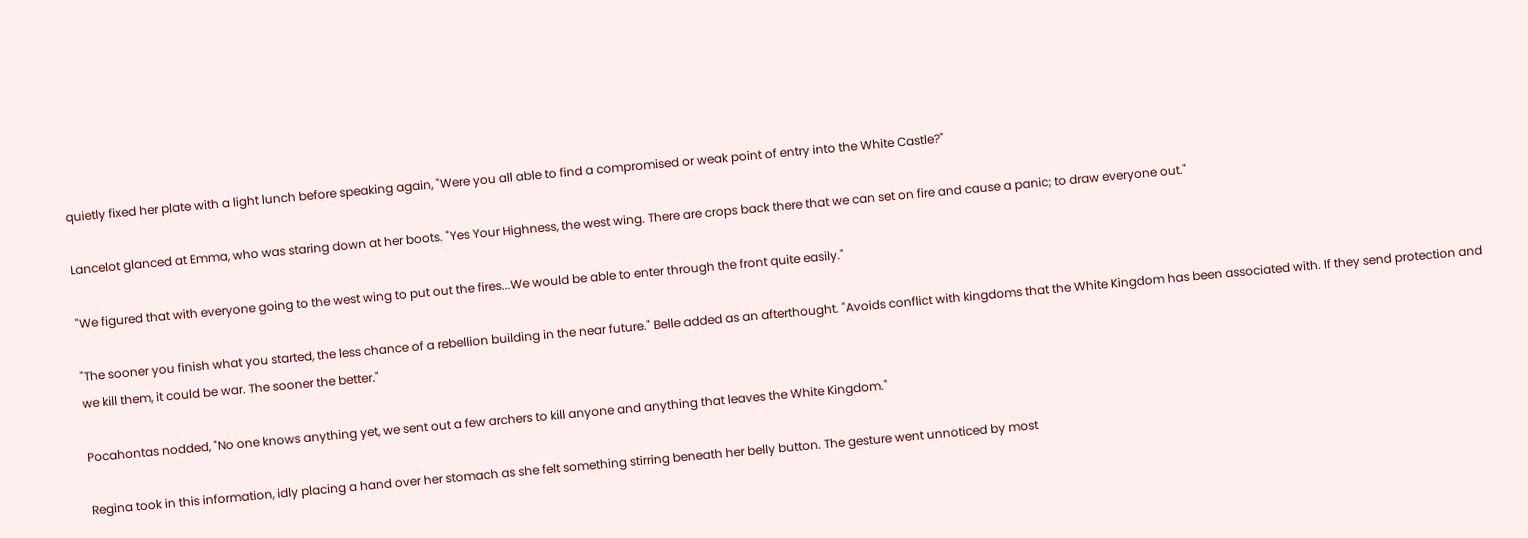quietly fixed her plate with a light lunch before speaking again, "Were you all able to find a compromised or weak point of entry into the White Castle?"

Lancelot glanced at Emma, who was staring down at her boots. "Yes Your Highness, the west wing. There are crops back there that we can set on fire and cause a panic; to draw everyone out."

"We figured that with everyone going to the west wing to put out the fires...We would be able to enter through the front quite easily."

"The sooner you finish what you started, the less chance of a rebellion building in the near future." Belle added as an afterthought. "Avoids conflict with kingdoms that the White Kingdom has been associated with. If they send protection and we kill them, it could be war. The sooner the better."

Pocahontas nodded, "No one knows anything yet, we sent out a few archers to kill anyone and anything that leaves the White Kingdom."

Regina took in this information, idly placing a hand over her stomach as she felt something stirring beneath her belly button. The gesture went unnoticed by most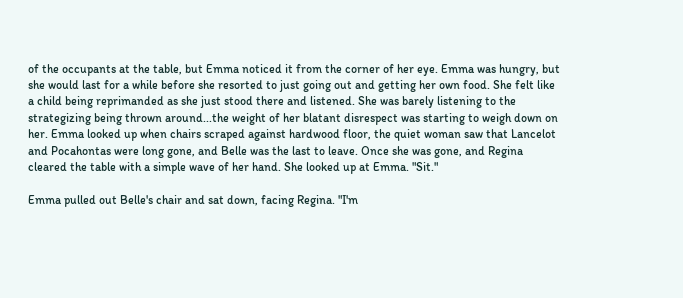of the occupants at the table, but Emma noticed it from the corner of her eye. Emma was hungry, but she would last for a while before she resorted to just going out and getting her own food. She felt like a child being reprimanded as she just stood there and listened. She was barely listening to the strategizing being thrown around...the weight of her blatant disrespect was starting to weigh down on her. Emma looked up when chairs scraped against hardwood floor, the quiet woman saw that Lancelot and Pocahontas were long gone, and Belle was the last to leave. Once she was gone, and Regina cleared the table with a simple wave of her hand. She looked up at Emma. "Sit."

Emma pulled out Belle's chair and sat down, facing Regina. "I'm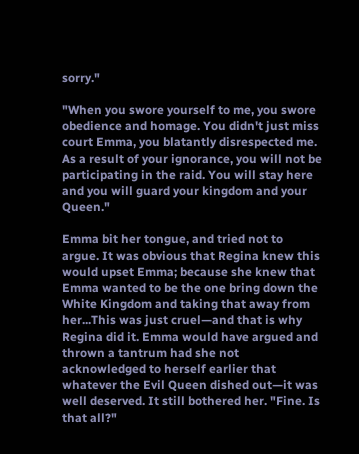sorry."

"When you swore yourself to me, you swore obedience and homage. You didn't just miss court Emma, you blatantly disrespected me. As a result of your ignorance, you will not be participating in the raid. You will stay here and you will guard your kingdom and your Queen."

Emma bit her tongue, and tried not to argue. It was obvious that Regina knew this would upset Emma; because she knew that Emma wanted to be the one bring down the White Kingdom and taking that away from her...This was just cruel—and that is why Regina did it. Emma would have argued and thrown a tantrum had she not acknowledged to herself earlier that whatever the Evil Queen dished out—it was well deserved. It still bothered her. "Fine. Is that all?"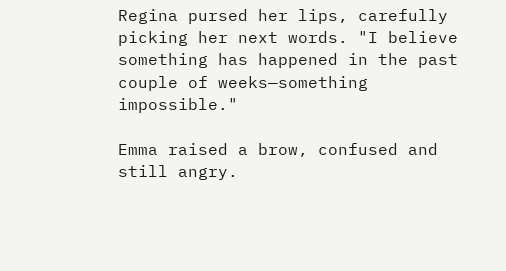Regina pursed her lips, carefully picking her next words. "I believe something has happened in the past couple of weeks—something impossible."

Emma raised a brow, confused and still angry.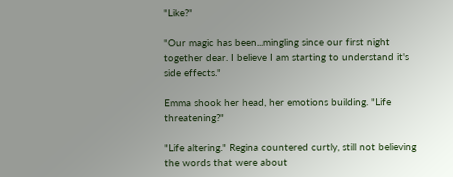"Like?"

"Our magic has been...mingling since our first night together dear. I believe I am starting to understand it's side effects."

Emma shook her head, her emotions building. "Life threatening?"

"Life altering." Regina countered curtly, still not believing the words that were about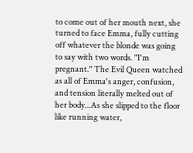to come out of her mouth next, she turned to face Emma, fully cutting off whatever the blonde was going to say with two words. "I'm pregnant." The Evil Queen watched as all of Emma's anger, confusion, and tension literally melted out of her body...As she slipped to the floor like running water,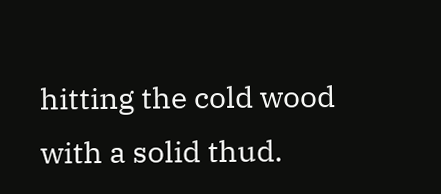hitting the cold wood with a solid thud.